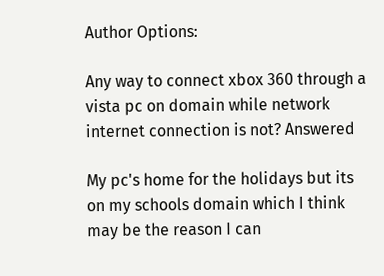Author Options:

Any way to connect xbox 360 through a vista pc on domain while network internet connection is not? Answered

My pc's home for the holidays but its on my schools domain which I think may be the reason I can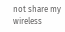not share my wireless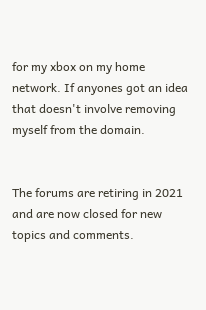for my xbox on my home network. If anyones got an idea that doesn't involve removing myself from the domain.


The forums are retiring in 2021 and are now closed for new topics and comments.